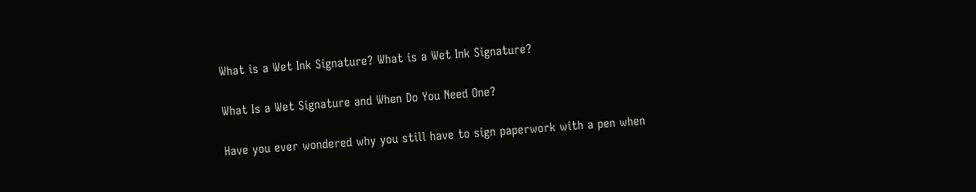What is a Wet Ink Signature? What is a Wet Ink Signature?

What Is a Wet Signature and When Do You Need One?

Have you ever wondered why you still have to sign paperwork with a pen when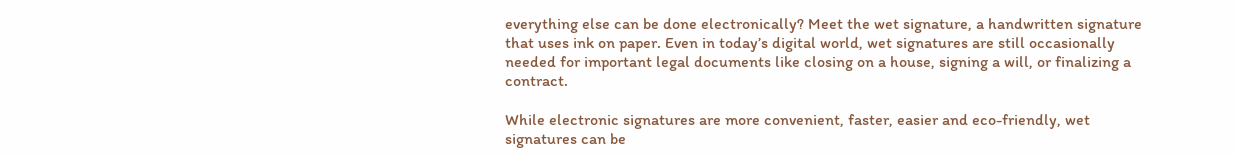everything else can be done electronically? Meet the wet signature, a handwritten signature that uses ink on paper. Even in today’s digital world, wet signatures are still occasionally needed for important legal documents like closing on a house, signing a will, or finalizing a contract.

While electronic signatures are more convenient, faster, easier and eco-friendly, wet signatures can be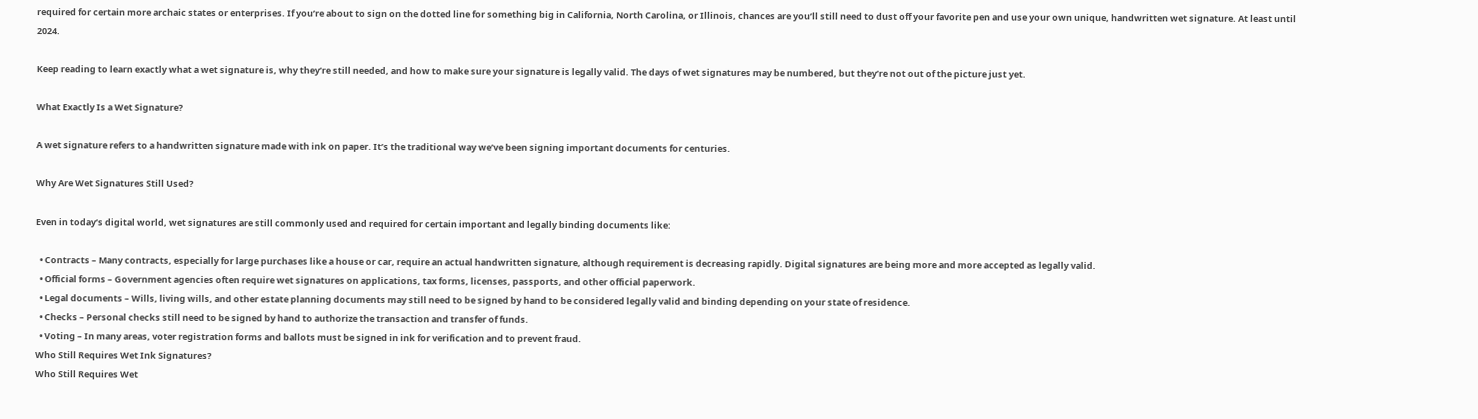required for certain more archaic states or enterprises. If you’re about to sign on the dotted line for something big in California, North Carolina, or Illinois, chances are you’ll still need to dust off your favorite pen and use your own unique, handwritten wet signature. At least until 2024.

Keep reading to learn exactly what a wet signature is, why they’re still needed, and how to make sure your signature is legally valid. The days of wet signatures may be numbered, but they’re not out of the picture just yet.

What Exactly Is a Wet Signature?

A wet signature refers to a handwritten signature made with ink on paper. It’s the traditional way we’ve been signing important documents for centuries.

Why Are Wet Signatures Still Used?

Even in today’s digital world, wet signatures are still commonly used and required for certain important and legally binding documents like:

  • Contracts – Many contracts, especially for large purchases like a house or car, require an actual handwritten signature, although requirement is decreasing rapidly. Digital signatures are being more and more accepted as legally valid.
  • Official forms – Government agencies often require wet signatures on applications, tax forms, licenses, passports, and other official paperwork.
  • Legal documents – Wills, living wills, and other estate planning documents may still need to be signed by hand to be considered legally valid and binding depending on your state of residence.
  • Checks – Personal checks still need to be signed by hand to authorize the transaction and transfer of funds.
  • Voting – In many areas, voter registration forms and ballots must be signed in ink for verification and to prevent fraud.
Who Still Requires Wet Ink Signatures?
Who Still Requires Wet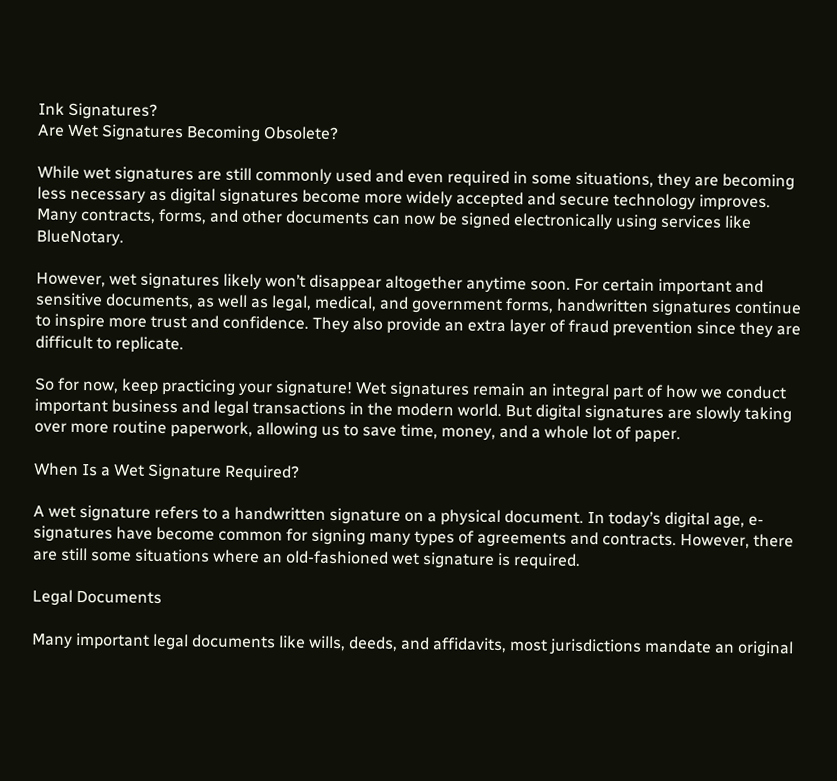Ink Signatures?
Are Wet Signatures Becoming Obsolete?

While wet signatures are still commonly used and even required in some situations, they are becoming less necessary as digital signatures become more widely accepted and secure technology improves. Many contracts, forms, and other documents can now be signed electronically using services like BlueNotary.

However, wet signatures likely won’t disappear altogether anytime soon. For certain important and sensitive documents, as well as legal, medical, and government forms, handwritten signatures continue to inspire more trust and confidence. They also provide an extra layer of fraud prevention since they are difficult to replicate.

So for now, keep practicing your signature! Wet signatures remain an integral part of how we conduct important business and legal transactions in the modern world. But digital signatures are slowly taking over more routine paperwork, allowing us to save time, money, and a whole lot of paper.

When Is a Wet Signature Required?

A wet signature refers to a handwritten signature on a physical document. In today’s digital age, e-signatures have become common for signing many types of agreements and contracts. However, there are still some situations where an old-fashioned wet signature is required.

Legal Documents

Many important legal documents like wills, deeds, and affidavits, most jurisdictions mandate an original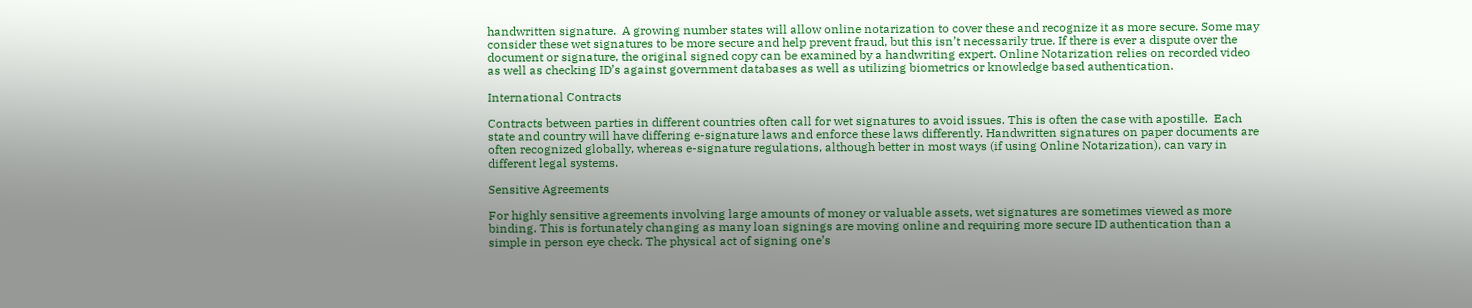handwritten signature.  A growing number states will allow online notarization to cover these and recognize it as more secure. Some may consider these wet signatures to be more secure and help prevent fraud, but this isn’t necessarily true. If there is ever a dispute over the document or signature, the original signed copy can be examined by a handwriting expert. Online Notarization relies on recorded video as well as checking ID’s against government databases as well as utilizing biometrics or knowledge based authentication.

International Contracts

Contracts between parties in different countries often call for wet signatures to avoid issues. This is often the case with apostille.  Each state and country will have differing e-signature laws and enforce these laws differently. Handwritten signatures on paper documents are often recognized globally, whereas e-signature regulations, although better in most ways (if using Online Notarization), can vary in different legal systems.

Sensitive Agreements

For highly sensitive agreements involving large amounts of money or valuable assets, wet signatures are sometimes viewed as more binding. This is fortunately changing as many loan signings are moving online and requiring more secure ID authentication than a simple in person eye check. The physical act of signing one’s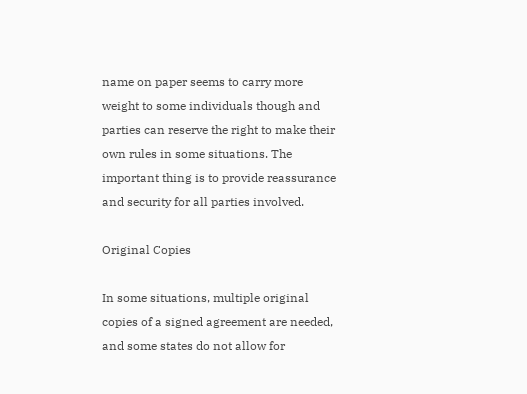name on paper seems to carry more weight to some individuals though and parties can reserve the right to make their own rules in some situations. The important thing is to provide reassurance and security for all parties involved.

Original Copies

In some situations, multiple original copies of a signed agreement are needed, and some states do not allow for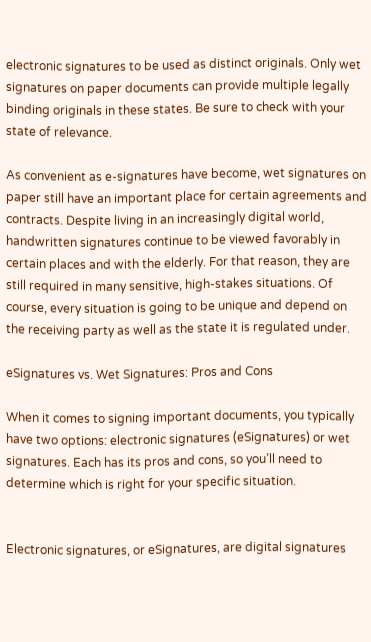electronic signatures to be used as distinct originals. Only wet signatures on paper documents can provide multiple legally binding originals in these states. Be sure to check with your state of relevance.

As convenient as e-signatures have become, wet signatures on paper still have an important place for certain agreements and contracts. Despite living in an increasingly digital world, handwritten signatures continue to be viewed favorably in certain places and with the elderly. For that reason, they are still required in many sensitive, high-stakes situations. Of course, every situation is going to be unique and depend on the receiving party as well as the state it is regulated under.

eSignatures vs. Wet Signatures: Pros and Cons

When it comes to signing important documents, you typically have two options: electronic signatures (eSignatures) or wet signatures. Each has its pros and cons, so you’ll need to determine which is right for your specific situation.


Electronic signatures, or eSignatures, are digital signatures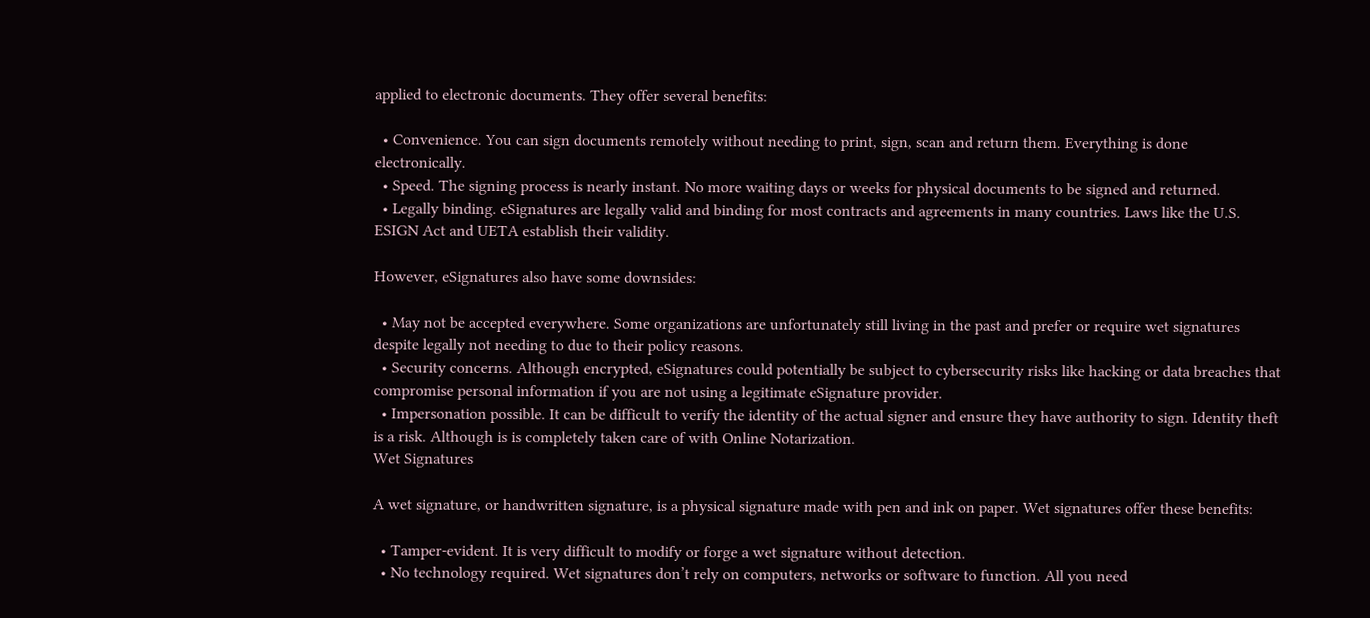applied to electronic documents. They offer several benefits:

  • Convenience. You can sign documents remotely without needing to print, sign, scan and return them. Everything is done electronically.
  • Speed. The signing process is nearly instant. No more waiting days or weeks for physical documents to be signed and returned.
  • Legally binding. eSignatures are legally valid and binding for most contracts and agreements in many countries. Laws like the U.S. ESIGN Act and UETA establish their validity.

However, eSignatures also have some downsides:

  • May not be accepted everywhere. Some organizations are unfortunately still living in the past and prefer or require wet signatures despite legally not needing to due to their policy reasons.
  • Security concerns. Although encrypted, eSignatures could potentially be subject to cybersecurity risks like hacking or data breaches that compromise personal information if you are not using a legitimate eSignature provider.
  • Impersonation possible. It can be difficult to verify the identity of the actual signer and ensure they have authority to sign. Identity theft is a risk. Although is is completely taken care of with Online Notarization.
Wet Signatures

A wet signature, or handwritten signature, is a physical signature made with pen and ink on paper. Wet signatures offer these benefits:

  • Tamper-evident. It is very difficult to modify or forge a wet signature without detection.
  • No technology required. Wet signatures don’t rely on computers, networks or software to function. All you need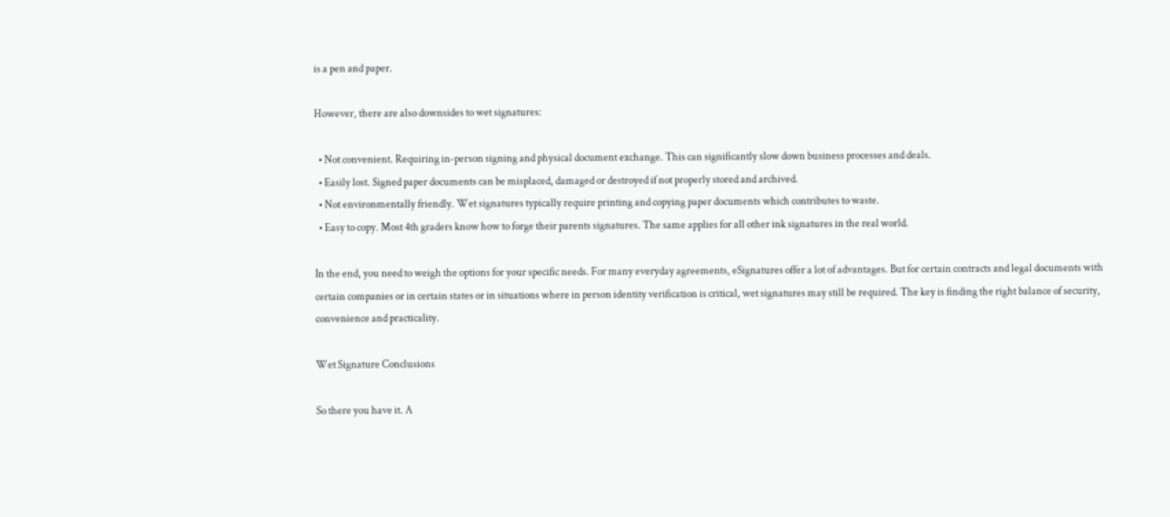is a pen and paper.

However, there are also downsides to wet signatures:

  • Not convenient. Requiring in-person signing and physical document exchange. This can significantly slow down business processes and deals.
  • Easily lost. Signed paper documents can be misplaced, damaged or destroyed if not properly stored and archived.
  • Not environmentally friendly. Wet signatures typically require printing and copying paper documents which contributes to waste.
  • Easy to copy. Most 4th graders know how to forge their parents signatures. The same applies for all other ink signatures in the real world.

In the end, you need to weigh the options for your specific needs. For many everyday agreements, eSignatures offer a lot of advantages. But for certain contracts and legal documents with certain companies or in certain states or in situations where in person identity verification is critical, wet signatures may still be required. The key is finding the right balance of security, convenience and practicality.

Wet Signature Conclusions

So there you have it. A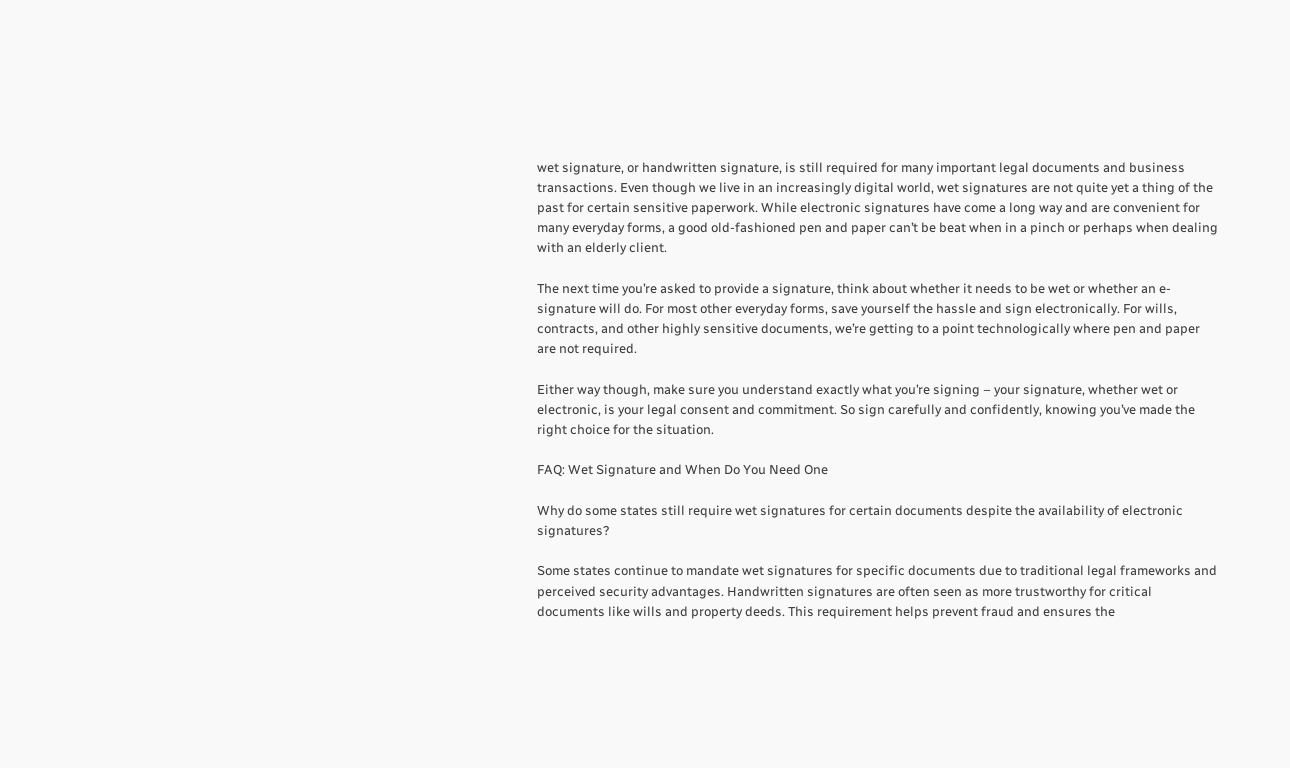wet signature, or handwritten signature, is still required for many important legal documents and business transactions. Even though we live in an increasingly digital world, wet signatures are not quite yet a thing of the past for certain sensitive paperwork. While electronic signatures have come a long way and are convenient for many everyday forms, a good old-fashioned pen and paper can’t be beat when in a pinch or perhaps when dealing with an elderly client.

The next time you’re asked to provide a signature, think about whether it needs to be wet or whether an e-signature will do. For most other everyday forms, save yourself the hassle and sign electronically. For wills, contracts, and other highly sensitive documents, we’re getting to a point technologically where pen and paper are not required.

Either way though, make sure you understand exactly what you’re signing – your signature, whether wet or electronic, is your legal consent and commitment. So sign carefully and confidently, knowing you’ve made the right choice for the situation.

FAQ: Wet Signature and When Do You Need One

Why do some states still require wet signatures for certain documents despite the availability of electronic signatures?

Some states continue to mandate wet signatures for specific documents due to traditional legal frameworks and perceived security advantages. Handwritten signatures are often seen as more trustworthy for critical documents like wills and property deeds. This requirement helps prevent fraud and ensures the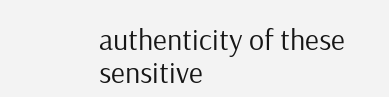authenticity of these sensitive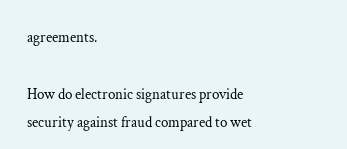agreements.

How do electronic signatures provide security against fraud compared to wet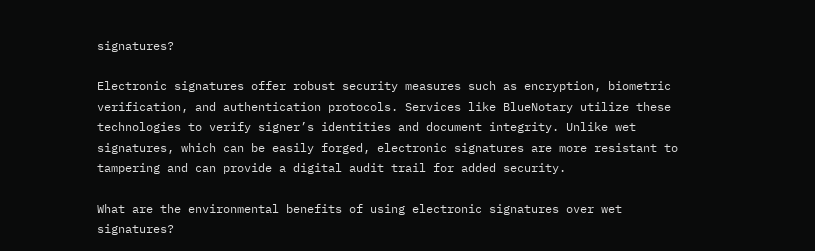signatures?

Electronic signatures offer robust security measures such as encryption, biometric verification, and authentication protocols. Services like BlueNotary utilize these technologies to verify signer’s identities and document integrity. Unlike wet signatures, which can be easily forged, electronic signatures are more resistant to tampering and can provide a digital audit trail for added security.

What are the environmental benefits of using electronic signatures over wet signatures?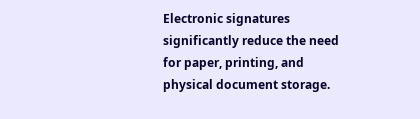Electronic signatures significantly reduce the need for paper, printing, and physical document storage.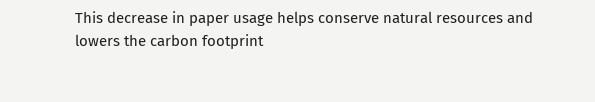This decrease in paper usage helps conserve natural resources and lowers the carbon footprint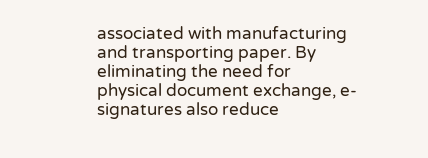associated with manufacturing and transporting paper. By eliminating the need for physical document exchange, e-signatures also reduce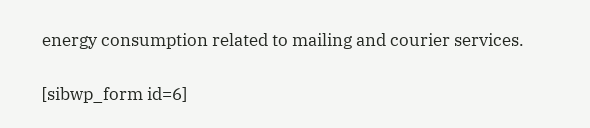energy consumption related to mailing and courier services.

[sibwp_form id=6]